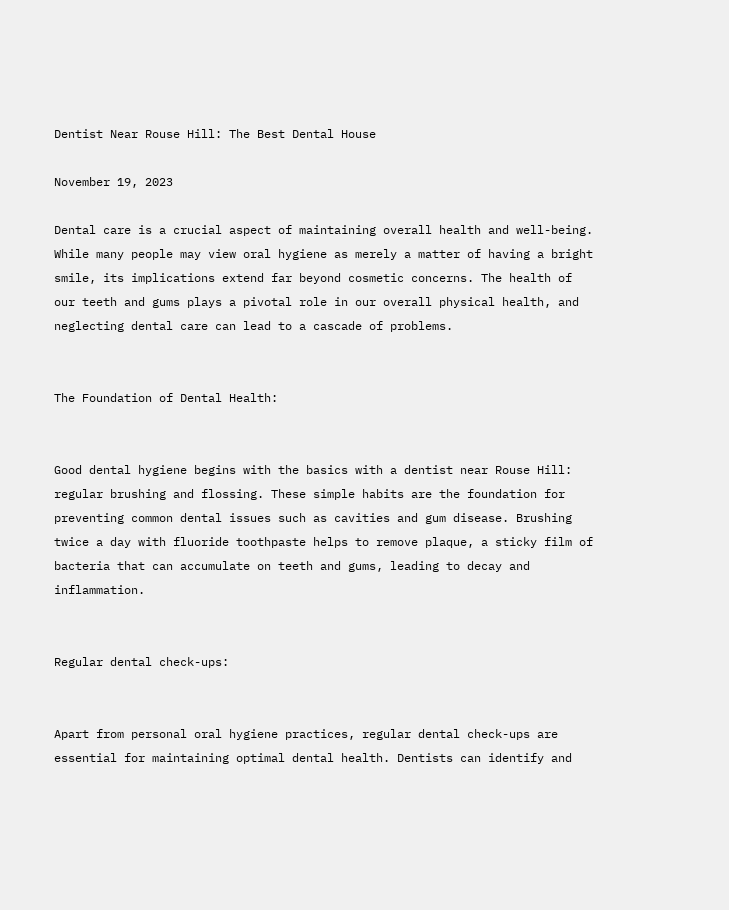Dentist Near Rouse Hill: The Best Dental House

November 19, 2023

Dental care is a crucial aspect of maintaining overall health and well-being. While many people may view oral hygiene as merely a matter of having a bright smile, its implications extend far beyond cosmetic concerns. The health of our teeth and gums plays a pivotal role in our overall physical health, and neglecting dental care can lead to a cascade of problems.


The Foundation of Dental Health:


Good dental hygiene begins with the basics with a dentist near Rouse Hill: regular brushing and flossing. These simple habits are the foundation for preventing common dental issues such as cavities and gum disease. Brushing twice a day with fluoride toothpaste helps to remove plaque, a sticky film of bacteria that can accumulate on teeth and gums, leading to decay and inflammation.


Regular dental check-ups:


Apart from personal oral hygiene practices, regular dental check-ups are essential for maintaining optimal dental health. Dentists can identify and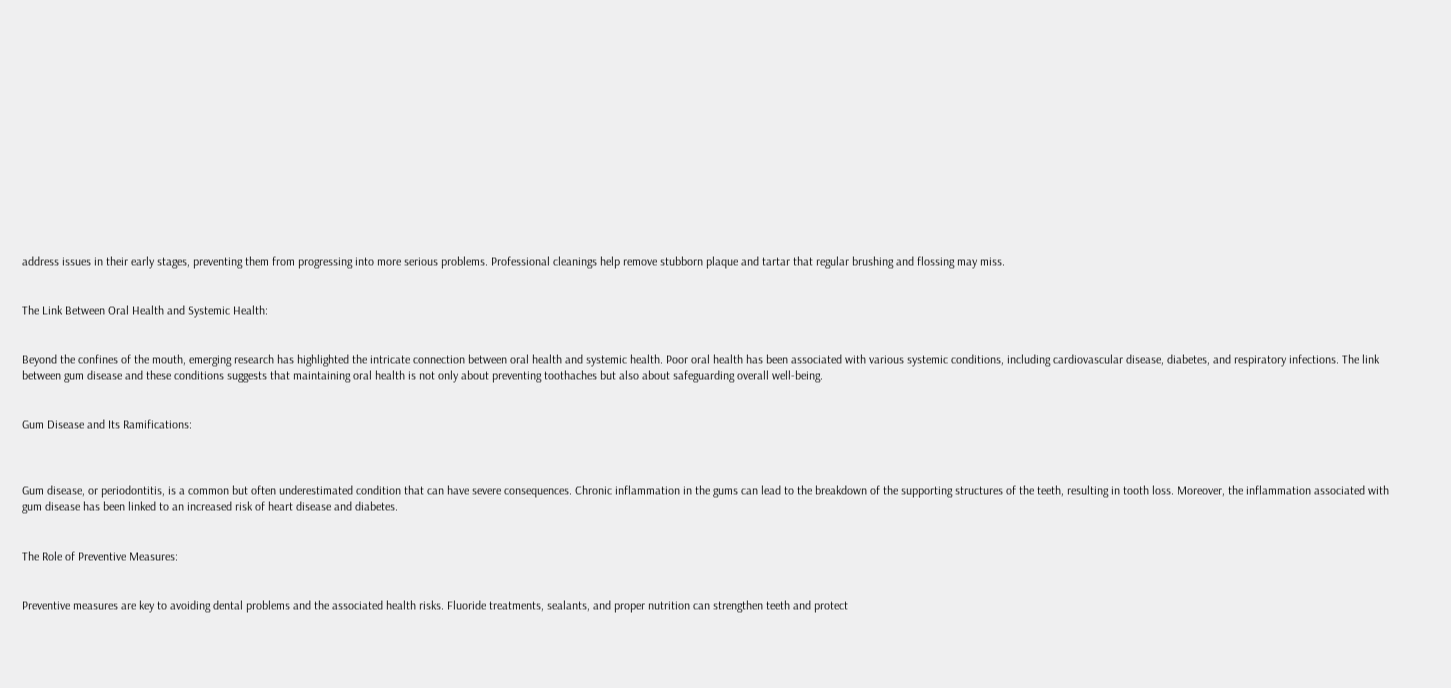address issues in their early stages, preventing them from progressing into more serious problems. Professional cleanings help remove stubborn plaque and tartar that regular brushing and flossing may miss.


The Link Between Oral Health and Systemic Health:


Beyond the confines of the mouth, emerging research has highlighted the intricate connection between oral health and systemic health. Poor oral health has been associated with various systemic conditions, including cardiovascular disease, diabetes, and respiratory infections. The link between gum disease and these conditions suggests that maintaining oral health is not only about preventing toothaches but also about safeguarding overall well-being.


Gum Disease and Its Ramifications:



Gum disease, or periodontitis, is a common but often underestimated condition that can have severe consequences. Chronic inflammation in the gums can lead to the breakdown of the supporting structures of the teeth, resulting in tooth loss. Moreover, the inflammation associated with gum disease has been linked to an increased risk of heart disease and diabetes.


The Role of Preventive Measures:


Preventive measures are key to avoiding dental problems and the associated health risks. Fluoride treatments, sealants, and proper nutrition can strengthen teeth and protect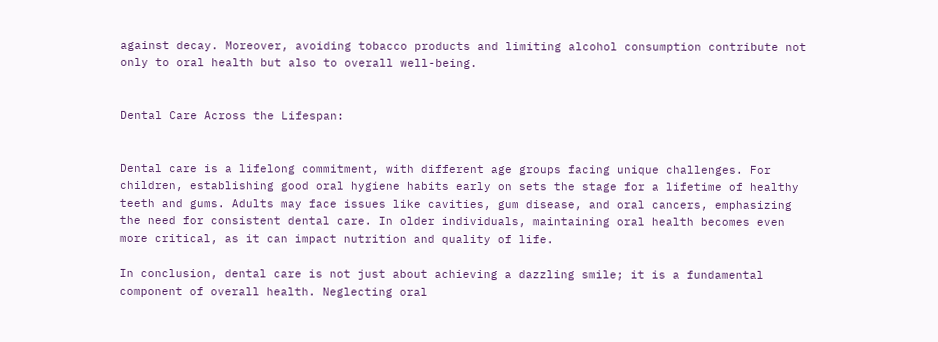against decay. Moreover, avoiding tobacco products and limiting alcohol consumption contribute not only to oral health but also to overall well-being.


Dental Care Across the Lifespan:


Dental care is a lifelong commitment, with different age groups facing unique challenges. For children, establishing good oral hygiene habits early on sets the stage for a lifetime of healthy teeth and gums. Adults may face issues like cavities, gum disease, and oral cancers, emphasizing the need for consistent dental care. In older individuals, maintaining oral health becomes even more critical, as it can impact nutrition and quality of life.

In conclusion, dental care is not just about achieving a dazzling smile; it is a fundamental component of overall health. Neglecting oral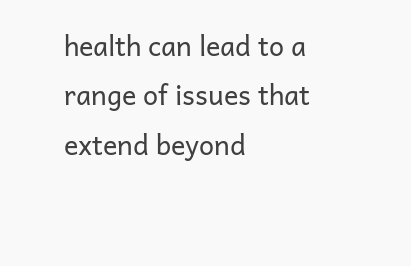health can lead to a range of issues that extend beyond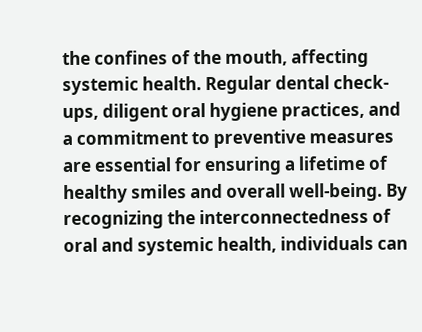the confines of the mouth, affecting systemic health. Regular dental check-ups, diligent oral hygiene practices, and a commitment to preventive measures are essential for ensuring a lifetime of healthy smiles and overall well-being. By recognizing the interconnectedness of oral and systemic health, individuals can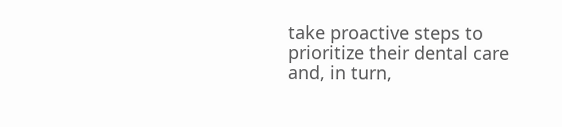take proactive steps to prioritize their dental care and, in turn,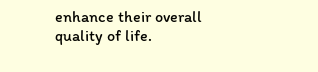enhance their overall quality of life.